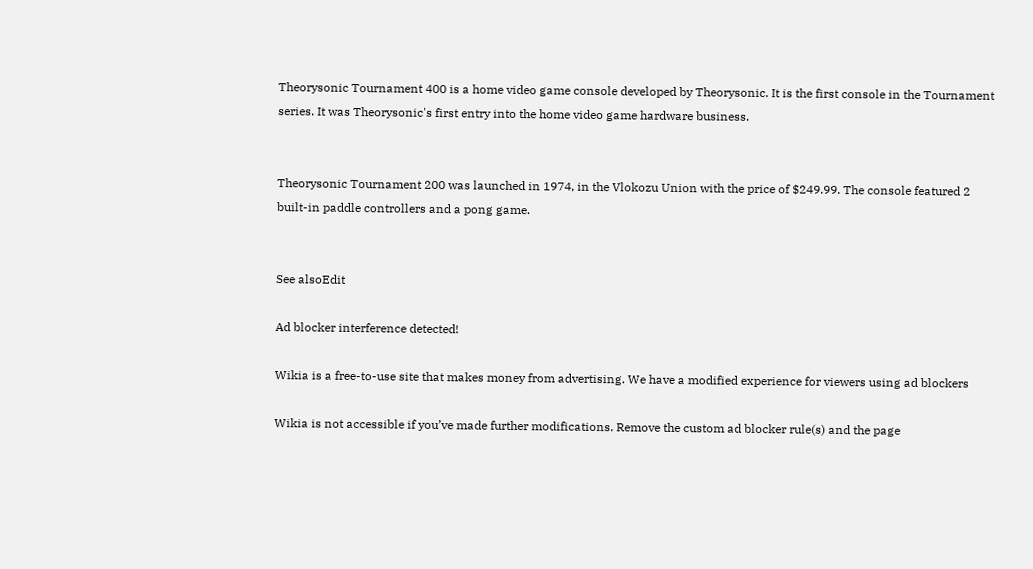Theorysonic Tournament 400 is a home video game console developed by Theorysonic. It is the first console in the Tournament series. It was Theorysonic's first entry into the home video game hardware business.


Theorysonic Tournament 200 was launched in 1974, in the Vlokozu Union with the price of $249.99. The console featured 2 built-in paddle controllers and a pong game.


See alsoEdit

Ad blocker interference detected!

Wikia is a free-to-use site that makes money from advertising. We have a modified experience for viewers using ad blockers

Wikia is not accessible if you’ve made further modifications. Remove the custom ad blocker rule(s) and the page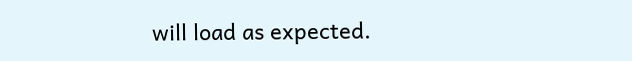will load as expected.